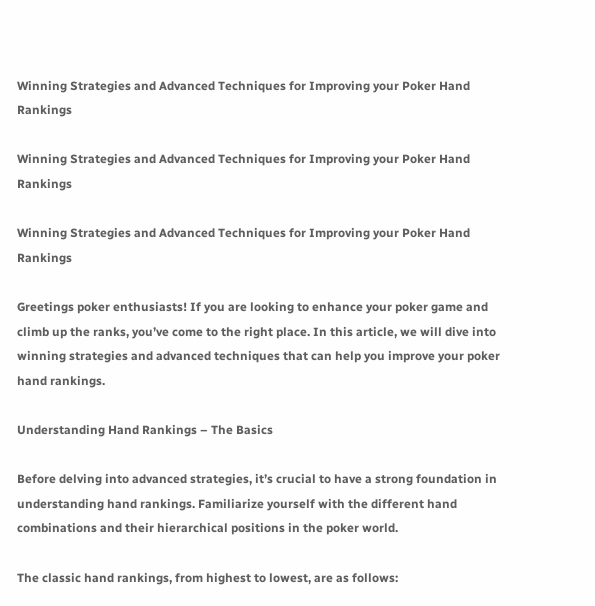Winning Strategies and Advanced Techniques for Improving your Poker Hand Rankings

Winning Strategies and Advanced Techniques for Improving your Poker Hand Rankings

Winning Strategies and Advanced Techniques for Improving your Poker Hand Rankings

Greetings poker enthusiasts! If you are looking to enhance your poker game and climb up the ranks, you’ve come to the right place. In this article, we will dive into winning strategies and advanced techniques that can help you improve your poker hand rankings.

Understanding Hand Rankings – The Basics

Before delving into advanced strategies, it’s crucial to have a strong foundation in understanding hand rankings. Familiarize yourself with the different hand combinations and their hierarchical positions in the poker world.

The classic hand rankings, from highest to lowest, are as follows: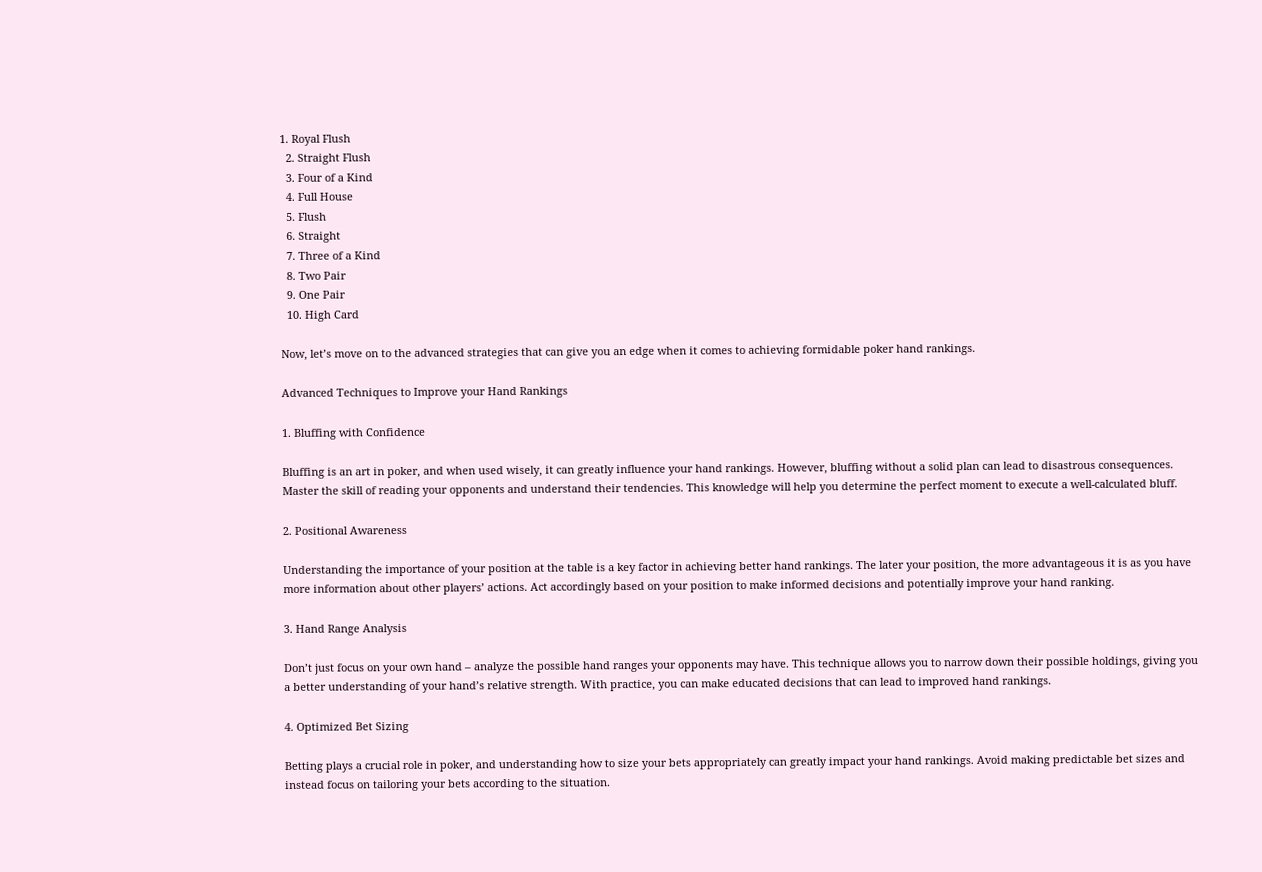1. Royal Flush
  2. Straight Flush
  3. Four of a Kind
  4. Full House
  5. Flush
  6. Straight
  7. Three of a Kind
  8. Two Pair
  9. One Pair
  10. High Card

Now, let’s move on to the advanced strategies that can give you an edge when it comes to achieving formidable poker hand rankings.

Advanced Techniques to Improve your Hand Rankings

1. Bluffing with Confidence

Bluffing is an art in poker, and when used wisely, it can greatly influence your hand rankings. However, bluffing without a solid plan can lead to disastrous consequences. Master the skill of reading your opponents and understand their tendencies. This knowledge will help you determine the perfect moment to execute a well-calculated bluff.

2. Positional Awareness

Understanding the importance of your position at the table is a key factor in achieving better hand rankings. The later your position, the more advantageous it is as you have more information about other players’ actions. Act accordingly based on your position to make informed decisions and potentially improve your hand ranking.

3. Hand Range Analysis

Don’t just focus on your own hand – analyze the possible hand ranges your opponents may have. This technique allows you to narrow down their possible holdings, giving you a better understanding of your hand’s relative strength. With practice, you can make educated decisions that can lead to improved hand rankings.

4. Optimized Bet Sizing

Betting plays a crucial role in poker, and understanding how to size your bets appropriately can greatly impact your hand rankings. Avoid making predictable bet sizes and instead focus on tailoring your bets according to the situation.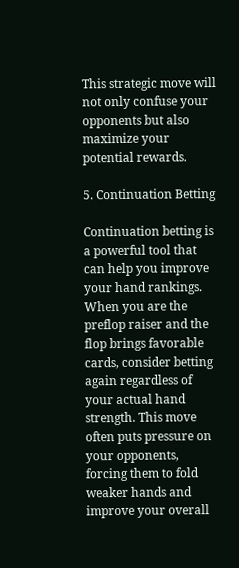This strategic move will not only confuse your opponents but also maximize your potential rewards.

5. Continuation Betting

Continuation betting is a powerful tool that can help you improve your hand rankings. When you are the preflop raiser and the flop brings favorable cards, consider betting again regardless of your actual hand strength. This move often puts pressure on your opponents, forcing them to fold weaker hands and improve your overall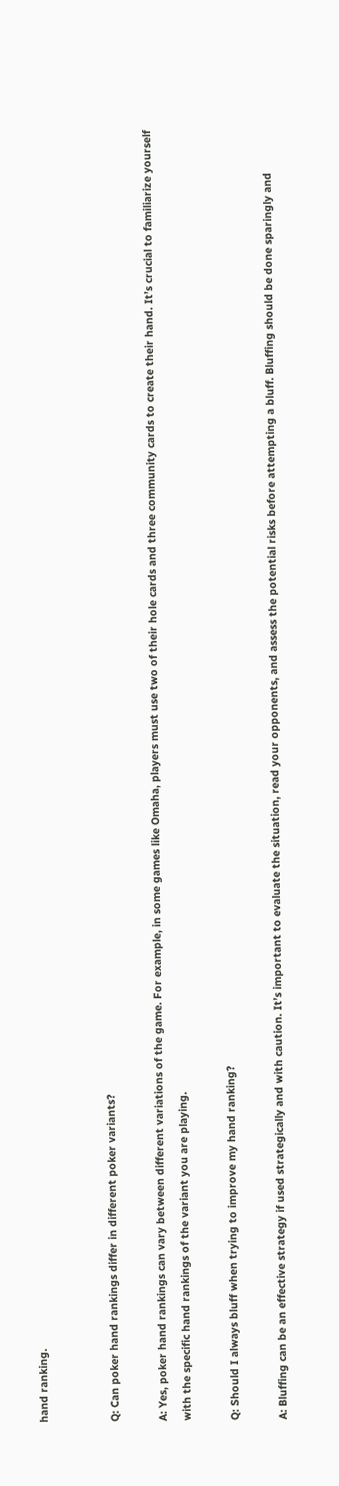hand ranking.


Q: Can poker hand rankings differ in different poker variants?

A: Yes, poker hand rankings can vary between different variations of the game. For example, in some games like Omaha, players must use two of their hole cards and three community cards to create their hand. It’s crucial to familiarize yourself with the specific hand rankings of the variant you are playing.

Q: Should I always bluff when trying to improve my hand ranking?

A: Bluffing can be an effective strategy if used strategically and with caution. It’s important to evaluate the situation, read your opponents, and assess the potential risks before attempting a bluff. Bluffing should be done sparingly and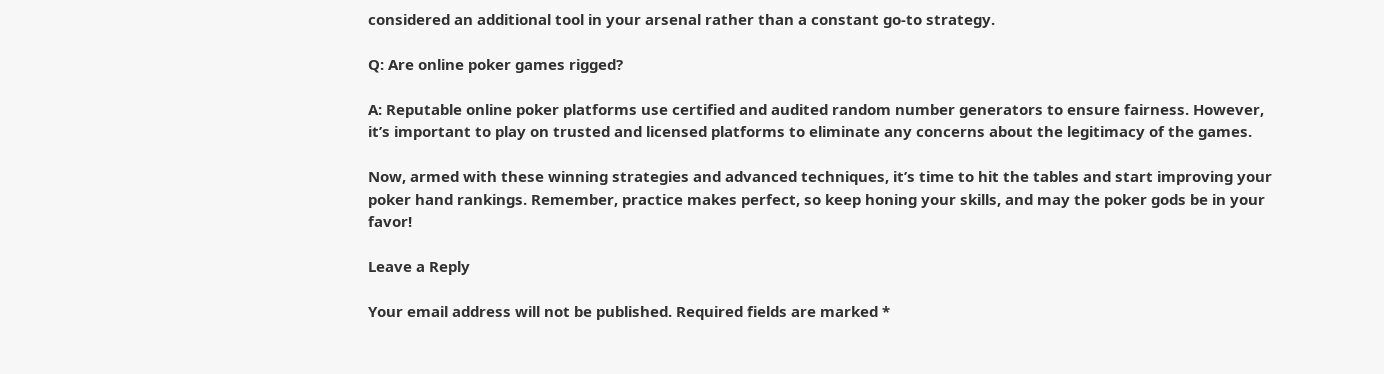considered an additional tool in your arsenal rather than a constant go-to strategy.

Q: Are online poker games rigged?

A: Reputable online poker platforms use certified and audited random number generators to ensure fairness. However, it’s important to play on trusted and licensed platforms to eliminate any concerns about the legitimacy of the games.

Now, armed with these winning strategies and advanced techniques, it’s time to hit the tables and start improving your poker hand rankings. Remember, practice makes perfect, so keep honing your skills, and may the poker gods be in your favor!

Leave a Reply

Your email address will not be published. Required fields are marked *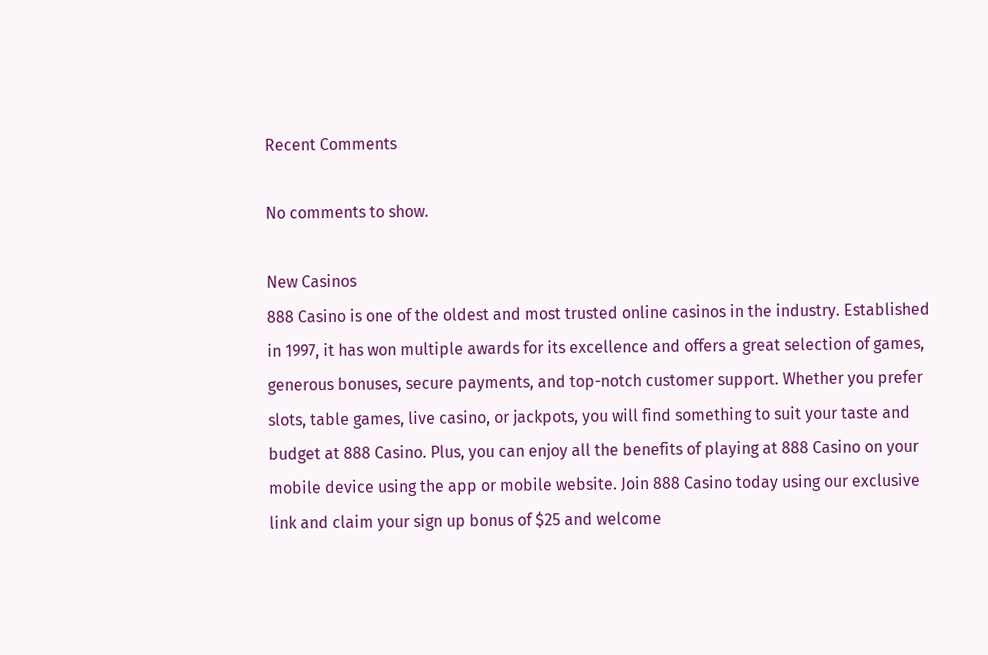Recent Comments

No comments to show.

New Casinos
888 Casino is one of the oldest and most trusted online casinos in the industry. Established in 1997, it has won multiple awards for its excellence and offers a great selection of games, generous bonuses, secure payments, and top-notch customer support. Whether you prefer slots, table games, live casino, or jackpots, you will find something to suit your taste and budget at 888 Casino. Plus, you can enjoy all the benefits of playing at 888 Casino on your mobile device using the app or mobile website. Join 888 Casino today using our exclusive link and claim your sign up bonus of $25 and welcome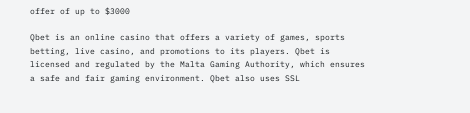offer of up to $3000

Qbet is an online casino that offers a variety of games, sports betting, live casino, and promotions to its players. Qbet is licensed and regulated by the Malta Gaming Authority, which ensures a safe and fair gaming environment. Qbet also uses SSL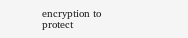encryption to protect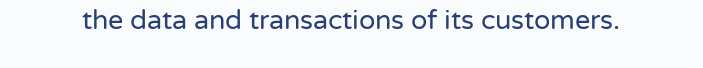the data and transactions of its customers.